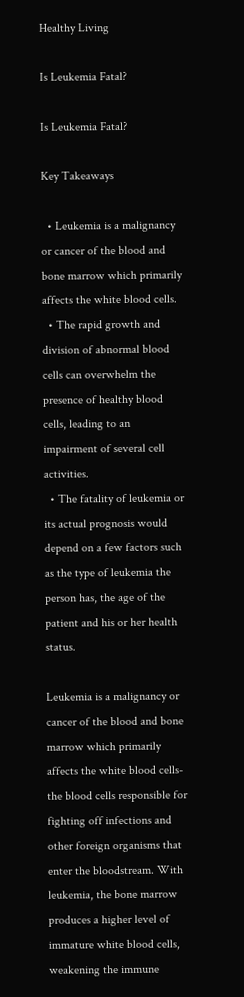Healthy Living

Is Leukemia Fatal?

Is Leukemia Fatal?

Key Takeaways

  • Leukemia is a malignancy or cancer of the blood and bone marrow which primarily affects the white blood cells.
  • The rapid growth and division of abnormal blood cells can overwhelm the presence of healthy blood cells, leading to an impairment of several cell activities.
  • The fatality of leukemia or its actual prognosis would depend on a few factors such as the type of leukemia the person has, the age of the patient and his or her health status.

Leukemia is a malignancy or cancer of the blood and bone marrow which primarily affects the white blood cells- the blood cells responsible for fighting off infections and other foreign organisms that enter the bloodstream. With leukemia, the bone marrow produces a higher level of immature white blood cells, weakening the immune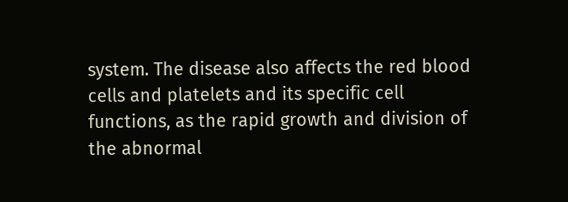system. The disease also affects the red blood cells and platelets and its specific cell functions, as the rapid growth and division of the abnormal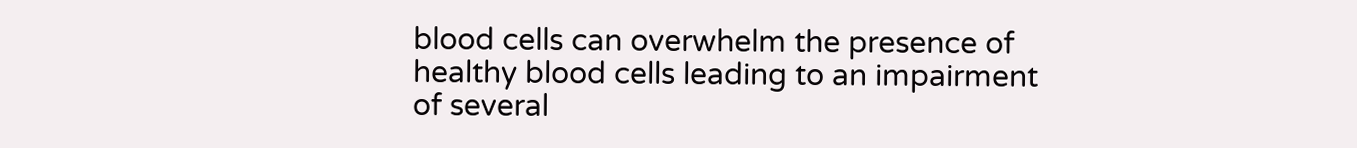blood cells can overwhelm the presence of healthy blood cells leading to an impairment of several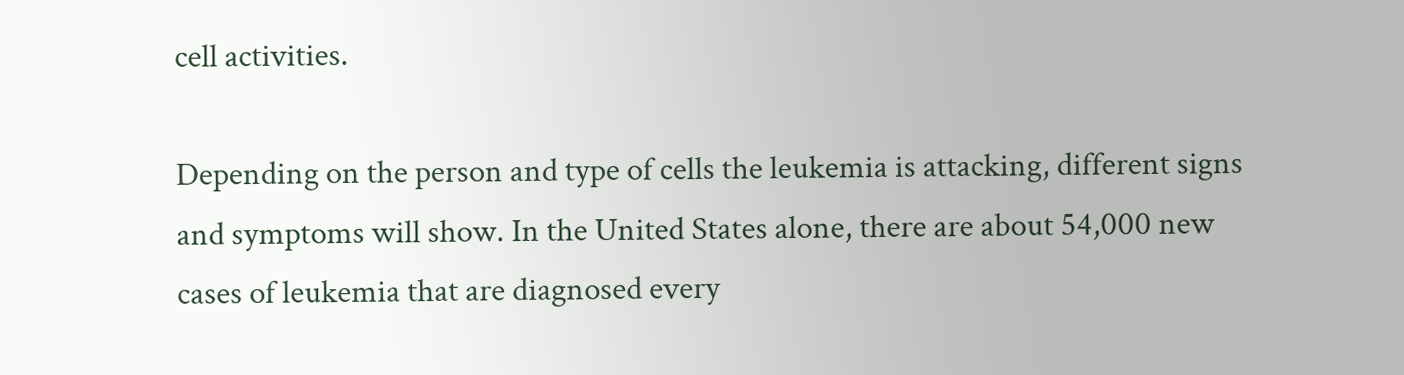cell activities.

Depending on the person and type of cells the leukemia is attacking, different signs and symptoms will show. In the United States alone, there are about 54,000 new cases of leukemia that are diagnosed every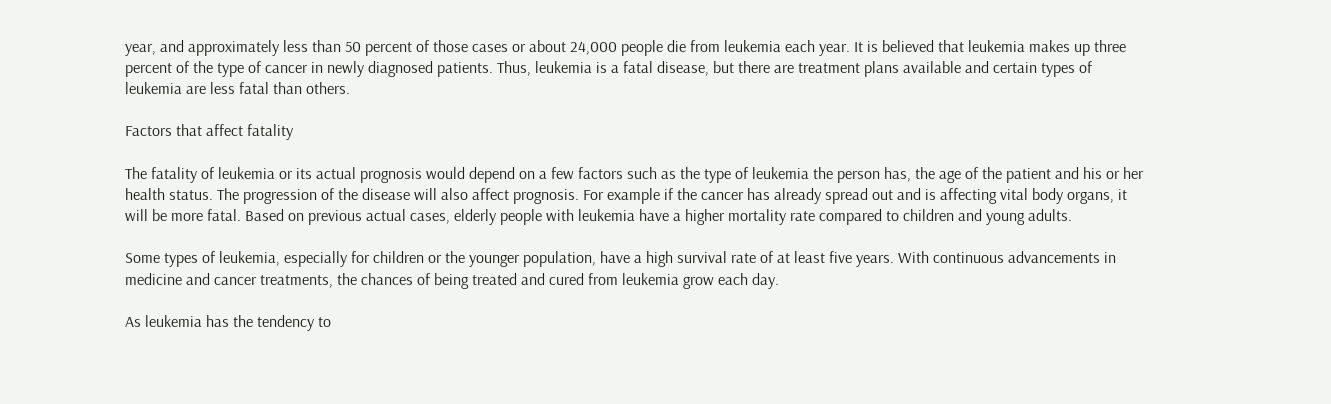year, and approximately less than 50 percent of those cases or about 24,000 people die from leukemia each year. It is believed that leukemia makes up three percent of the type of cancer in newly diagnosed patients. Thus, leukemia is a fatal disease, but there are treatment plans available and certain types of leukemia are less fatal than others.

Factors that affect fatality

The fatality of leukemia or its actual prognosis would depend on a few factors such as the type of leukemia the person has, the age of the patient and his or her health status. The progression of the disease will also affect prognosis. For example if the cancer has already spread out and is affecting vital body organs, it will be more fatal. Based on previous actual cases, elderly people with leukemia have a higher mortality rate compared to children and young adults.

Some types of leukemia, especially for children or the younger population, have a high survival rate of at least five years. With continuous advancements in medicine and cancer treatments, the chances of being treated and cured from leukemia grow each day.

As leukemia has the tendency to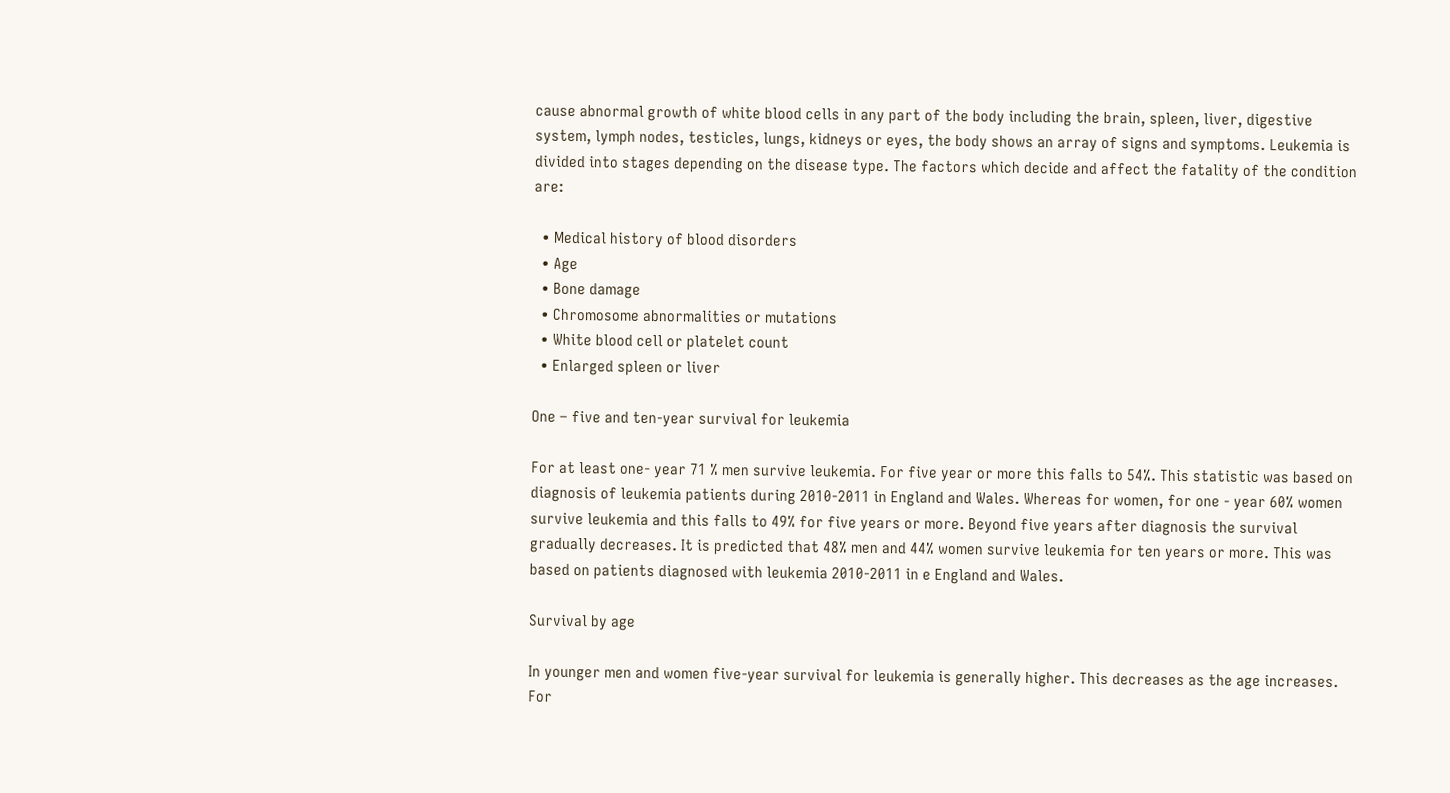cause abnormal growth of white blood cells in any part of the body including the brain, spleen, liver, digestive system, lymph nodes, testicles, lungs, kidneys or eyes, the body shows an array of signs and symptoms. Leukemia is divided into stages depending on the disease type. The factors which decide and affect the fatality of the condition are:

  • Medical history of blood disorders
  • Age
  • Bone damage
  • Chromosome abnormalities or mutations
  • White blood cell or platelet count
  • Enlarged spleen or liver

One – five and ten-year survival for leukemia

For at least one- year 71 % men survive leukemia. For five year or more this falls to 54%. This statistic was based on diagnosis of leukemia patients during 2010-2011 in England and Wales. Whereas for women, for one - year 60% women survive leukemia and this falls to 49% for five years or more. Beyond five years after diagnosis the survival gradually decreases. It is predicted that 48% men and 44% women survive leukemia for ten years or more. This was based on patients diagnosed with leukemia 2010-2011 in e England and Wales.

Survival by age

In younger men and women five-year survival for leukemia is generally higher. This decreases as the age increases. For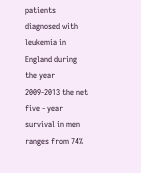patients diagnosed with leukemia in England during the year 2009-2013 the net five - year survival in men ranges from 74%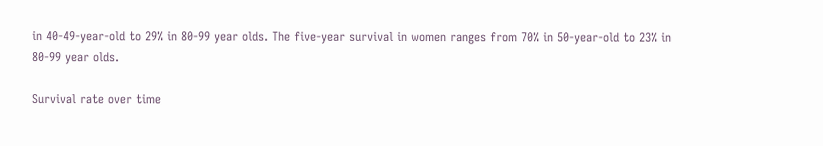in 40-49-year-old to 29% in 80-99 year olds. The five-year survival in women ranges from 70% in 50-year-old to 23% in 80-99 year olds.

Survival rate over time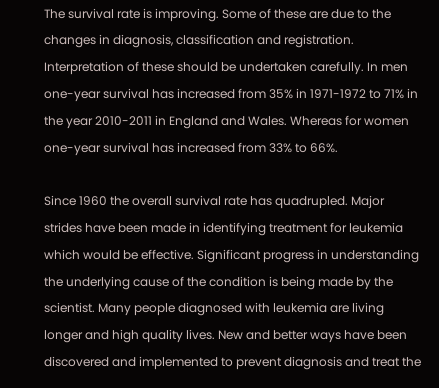The survival rate is improving. Some of these are due to the changes in diagnosis, classification and registration. Interpretation of these should be undertaken carefully. In men one-year survival has increased from 35% in 1971-1972 to 71% in the year 2010-2011 in England and Wales. Whereas for women one-year survival has increased from 33% to 66%.

Since 1960 the overall survival rate has quadrupled. Major strides have been made in identifying treatment for leukemia which would be effective. Significant progress in understanding the underlying cause of the condition is being made by the scientist. Many people diagnosed with leukemia are living longer and high quality lives. New and better ways have been discovered and implemented to prevent diagnosis and treat the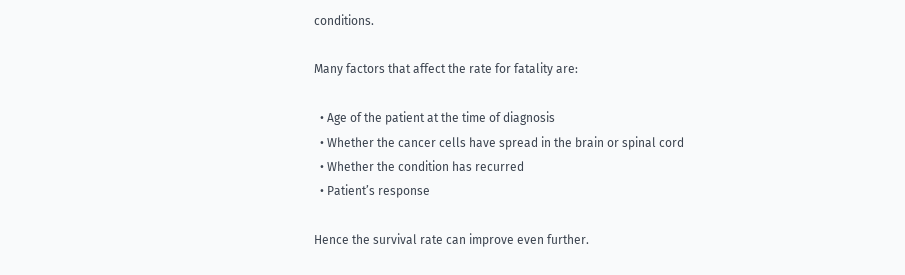conditions.

Many factors that affect the rate for fatality are:

  • Age of the patient at the time of diagnosis
  • Whether the cancer cells have spread in the brain or spinal cord
  • Whether the condition has recurred
  • Patient’s response

Hence the survival rate can improve even further.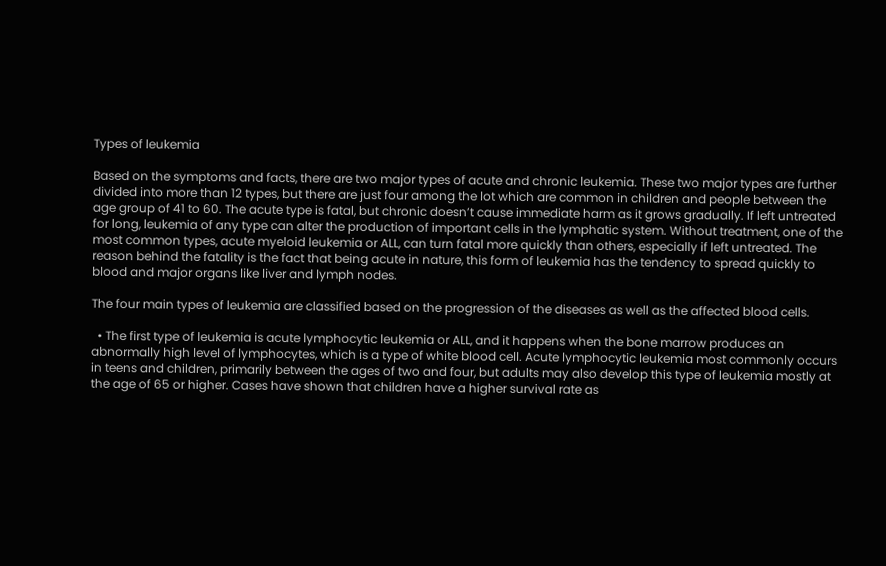Types of leukemia

Based on the symptoms and facts, there are two major types of acute and chronic leukemia. These two major types are further divided into more than 12 types, but there are just four among the lot which are common in children and people between the age group of 41 to 60. The acute type is fatal, but chronic doesn’t cause immediate harm as it grows gradually. If left untreated for long, leukemia of any type can alter the production of important cells in the lymphatic system. Without treatment, one of the most common types, acute myeloid leukemia or ALL, can turn fatal more quickly than others, especially if left untreated. The reason behind the fatality is the fact that being acute in nature, this form of leukemia has the tendency to spread quickly to blood and major organs like liver and lymph nodes.

The four main types of leukemia are classified based on the progression of the diseases as well as the affected blood cells.

  • The first type of leukemia is acute lymphocytic leukemia or ALL, and it happens when the bone marrow produces an abnormally high level of lymphocytes, which is a type of white blood cell. Acute lymphocytic leukemia most commonly occurs in teens and children, primarily between the ages of two and four, but adults may also develop this type of leukemia mostly at the age of 65 or higher. Cases have shown that children have a higher survival rate as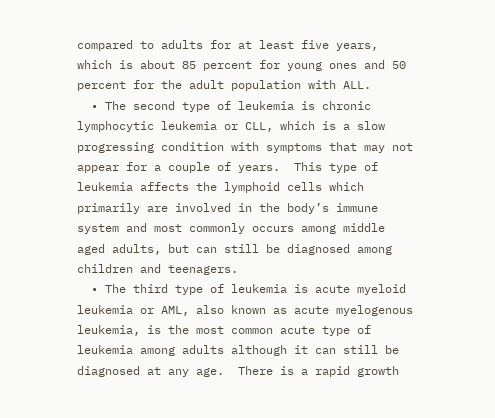compared to adults for at least five years, which is about 85 percent for young ones and 50 percent for the adult population with ALL.
  • The second type of leukemia is chronic lymphocytic leukemia or CLL, which is a slow progressing condition with symptoms that may not appear for a couple of years.  This type of leukemia affects the lymphoid cells which primarily are involved in the body’s immune system and most commonly occurs among middle aged adults, but can still be diagnosed among children and teenagers.
  • The third type of leukemia is acute myeloid leukemia or AML, also known as acute myelogenous leukemia, is the most common acute type of leukemia among adults although it can still be diagnosed at any age.  There is a rapid growth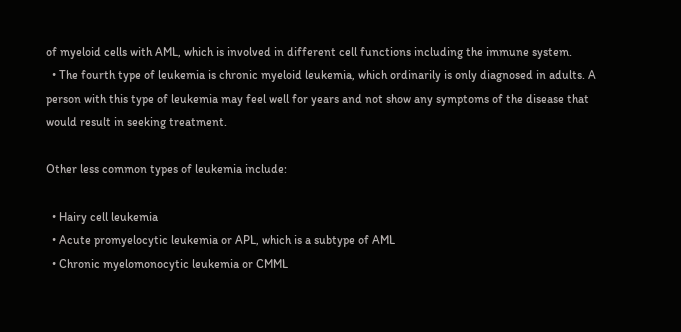of myeloid cells with AML, which is involved in different cell functions including the immune system.
  • The fourth type of leukemia is chronic myeloid leukemia, which ordinarily is only diagnosed in adults. A person with this type of leukemia may feel well for years and not show any symptoms of the disease that would result in seeking treatment.

Other less common types of leukemia include:

  • Hairy cell leukemia
  • Acute promyelocytic leukemia or APL, which is a subtype of AML
  • Chronic myelomonocytic leukemia or CMML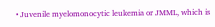• Juvenile myelomonocytic leukemia or JMML, which is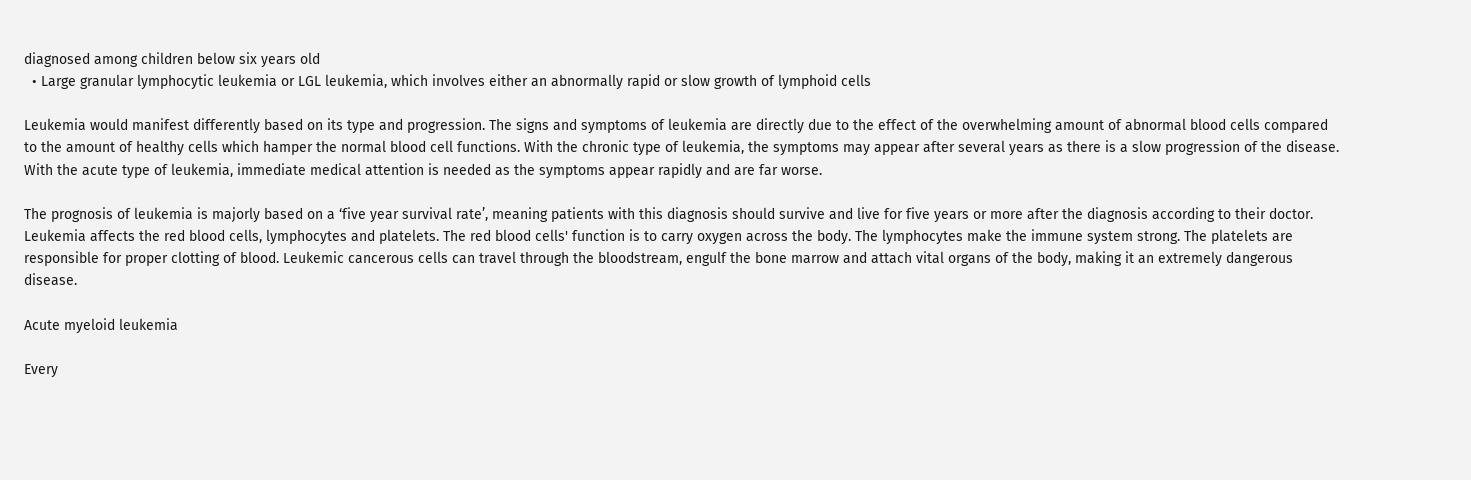diagnosed among children below six years old
  • Large granular lymphocytic leukemia or LGL leukemia, which involves either an abnormally rapid or slow growth of lymphoid cells

Leukemia would manifest differently based on its type and progression. The signs and symptoms of leukemia are directly due to the effect of the overwhelming amount of abnormal blood cells compared to the amount of healthy cells which hamper the normal blood cell functions. With the chronic type of leukemia, the symptoms may appear after several years as there is a slow progression of the disease. With the acute type of leukemia, immediate medical attention is needed as the symptoms appear rapidly and are far worse.

The prognosis of leukemia is majorly based on a ‘five year survival rate’, meaning patients with this diagnosis should survive and live for five years or more after the diagnosis according to their doctor. Leukemia affects the red blood cells, lymphocytes and platelets. The red blood cells' function is to carry oxygen across the body. The lymphocytes make the immune system strong. The platelets are responsible for proper clotting of blood. Leukemic cancerous cells can travel through the bloodstream, engulf the bone marrow and attach vital organs of the body, making it an extremely dangerous disease.

Acute myeloid leukemia

Every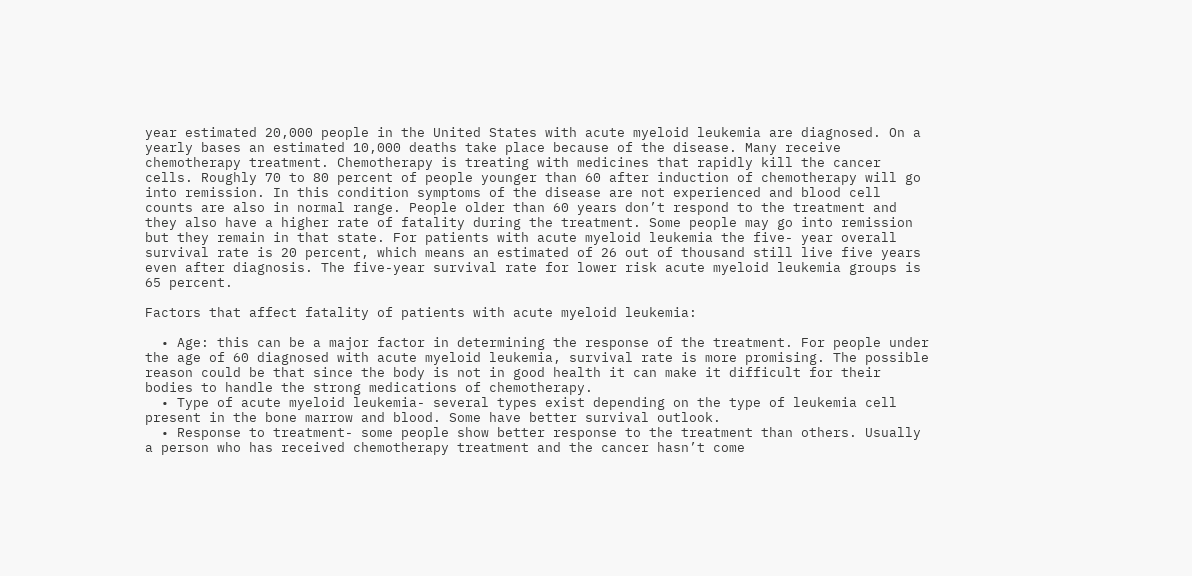year estimated 20,000 people in the United States with acute myeloid leukemia are diagnosed. On a yearly bases an estimated 10,000 deaths take place because of the disease. Many receive chemotherapy treatment. Chemotherapy is treating with medicines that rapidly kill the cancer cells. Roughly 70 to 80 percent of people younger than 60 after induction of chemotherapy will go into remission. In this condition symptoms of the disease are not experienced and blood cell counts are also in normal range. People older than 60 years don’t respond to the treatment and they also have a higher rate of fatality during the treatment. Some people may go into remission but they remain in that state. For patients with acute myeloid leukemia the five- year overall survival rate is 20 percent, which means an estimated of 26 out of thousand still live five years even after diagnosis. The five-year survival rate for lower risk acute myeloid leukemia groups is 65 percent.

Factors that affect fatality of patients with acute myeloid leukemia:

  • Age: this can be a major factor in determining the response of the treatment. For people under the age of 60 diagnosed with acute myeloid leukemia, survival rate is more promising. The possible reason could be that since the body is not in good health it can make it difficult for their bodies to handle the strong medications of chemotherapy.
  • Type of acute myeloid leukemia- several types exist depending on the type of leukemia cell present in the bone marrow and blood. Some have better survival outlook.
  • Response to treatment- some people show better response to the treatment than others. Usually a person who has received chemotherapy treatment and the cancer hasn’t come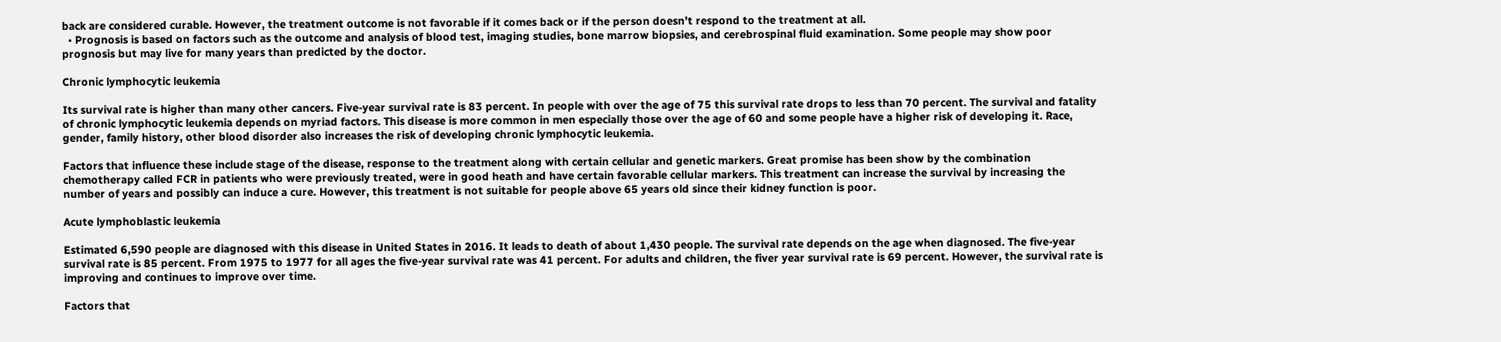back are considered curable. However, the treatment outcome is not favorable if it comes back or if the person doesn’t respond to the treatment at all.
  • Prognosis is based on factors such as the outcome and analysis of blood test, imaging studies, bone marrow biopsies, and cerebrospinal fluid examination. Some people may show poor prognosis but may live for many years than predicted by the doctor.

Chronic lymphocytic leukemia

Its survival rate is higher than many other cancers. Five-year survival rate is 83 percent. In people with over the age of 75 this survival rate drops to less than 70 percent. The survival and fatality of chronic lymphocytic leukemia depends on myriad factors. This disease is more common in men especially those over the age of 60 and some people have a higher risk of developing it. Race, gender, family history, other blood disorder also increases the risk of developing chronic lymphocytic leukemia.

Factors that influence these include stage of the disease, response to the treatment along with certain cellular and genetic markers. Great promise has been show by the combination chemotherapy called FCR in patients who were previously treated, were in good heath and have certain favorable cellular markers. This treatment can increase the survival by increasing the number of years and possibly can induce a cure. However, this treatment is not suitable for people above 65 years old since their kidney function is poor.

Acute lymphoblastic leukemia

Estimated 6,590 people are diagnosed with this disease in United States in 2016. It leads to death of about 1,430 people. The survival rate depends on the age when diagnosed. The five-year survival rate is 85 percent. From 1975 to 1977 for all ages the five-year survival rate was 41 percent. For adults and children, the fiver year survival rate is 69 percent. However, the survival rate is improving and continues to improve over time.

Factors that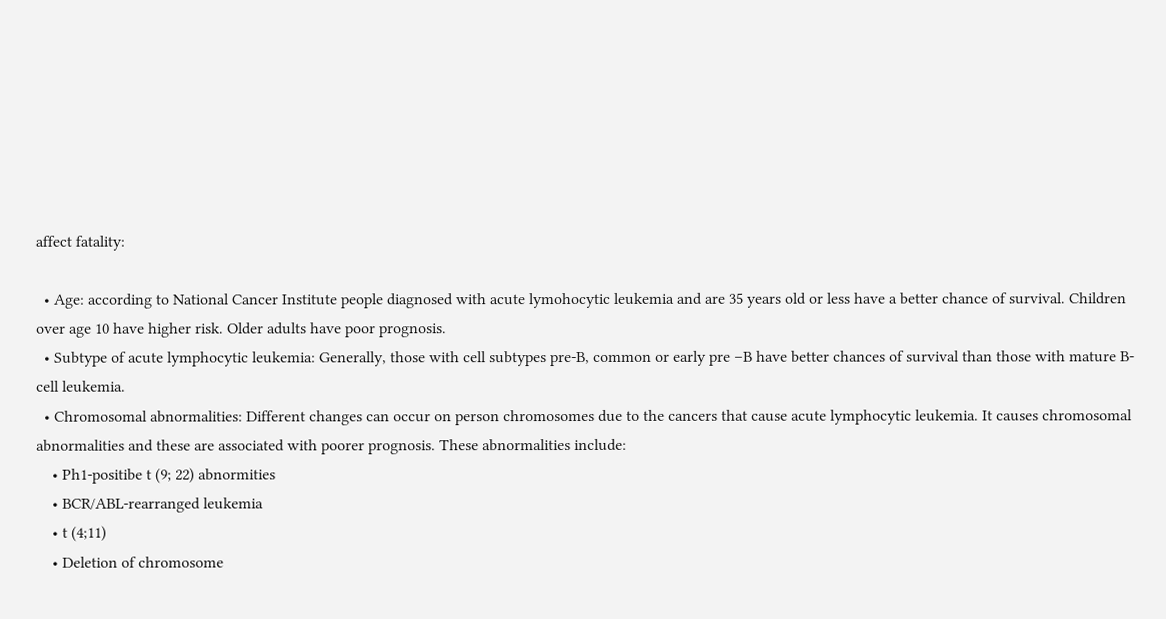affect fatality:

  • Age: according to National Cancer Institute people diagnosed with acute lymohocytic leukemia and are 35 years old or less have a better chance of survival. Children over age 10 have higher risk. Older adults have poor prognosis.
  • Subtype of acute lymphocytic leukemia: Generally, those with cell subtypes pre-B, common or early pre –B have better chances of survival than those with mature B-cell leukemia.
  • Chromosomal abnormalities: Different changes can occur on person chromosomes due to the cancers that cause acute lymphocytic leukemia. It causes chromosomal abnormalities and these are associated with poorer prognosis. These abnormalities include:
    • Ph1-positibe t (9; 22) abnormities
    • BCR/ABL-rearranged leukemia
    • t (4;11)
    • Deletion of chromosome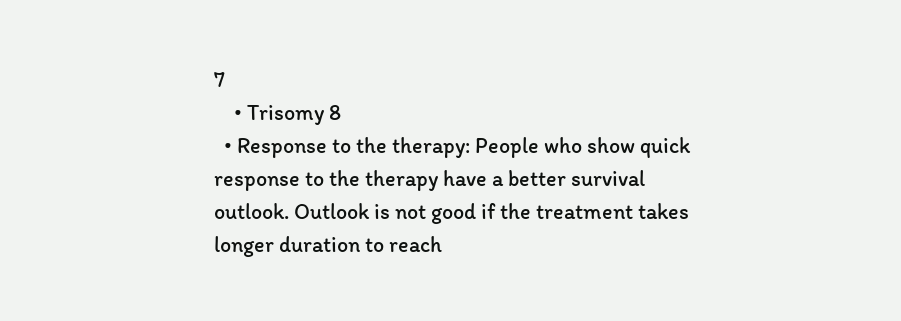7
    • Trisomy 8
  • Response to the therapy: People who show quick response to the therapy have a better survival outlook. Outlook is not good if the treatment takes longer duration to reach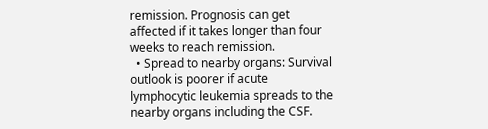remission. Prognosis can get affected if it takes longer than four weeks to reach remission.
  • Spread to nearby organs: Survival outlook is poorer if acute lymphocytic leukemia spreads to the nearby organs including the CSF.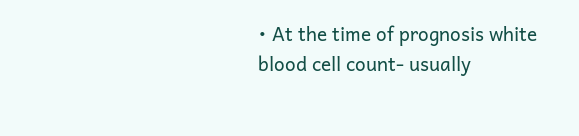• At the time of prognosis white blood cell count- usually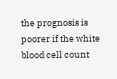the prognosis is poorer if the white blood cell count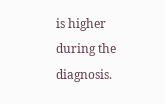is higher during the diagnosis.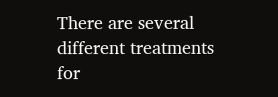There are several different treatments for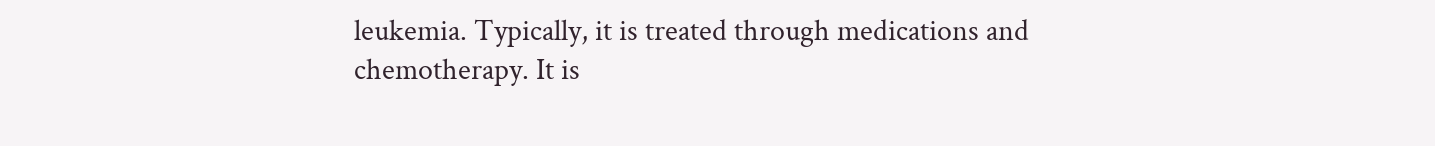leukemia. Typically, it is treated through medications and chemotherapy. It is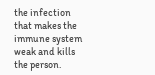the infection that makes the immune system weak and kills the person.